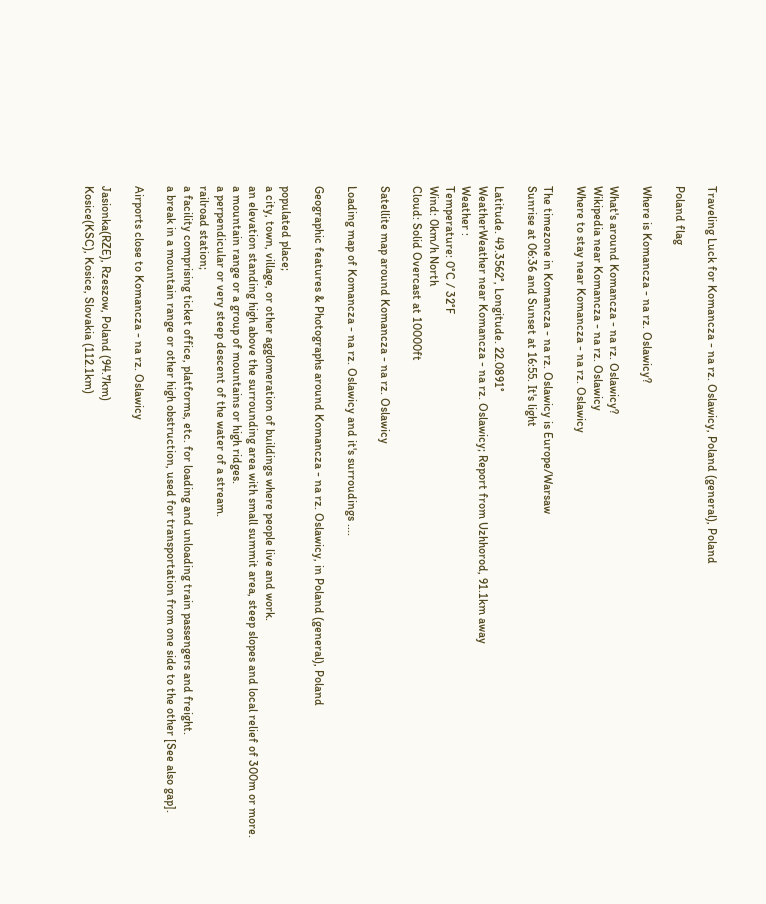Traveling Luck for Komancza - na rz. Oslawicy, Poland (general), Poland

Poland flag

Where is Komancza - na rz. Oslawicy?

What's around Komancza - na rz. Oslawicy?
Wikipedia near Komancza - na rz. Oslawicy
Where to stay near Komancza - na rz. Oslawicy

The timezone in Komancza - na rz. Oslawicy is Europe/Warsaw
Sunrise at 06:36 and Sunset at 16:55. It's light

Latitude. 49.3562°, Longitude. 22.0891°
WeatherWeather near Komancza - na rz. Oslawicy; Report from Uzhhorod, 91.1km away
Weather :
Temperature: 0°C / 32°F
Wind: 0km/h North
Cloud: Solid Overcast at 10000ft

Satellite map around Komancza - na rz. Oslawicy

Loading map of Komancza - na rz. Oslawicy and it's surroudings ....

Geographic features & Photographs around Komancza - na rz. Oslawicy, in Poland (general), Poland

populated place;
a city, town, village, or other agglomeration of buildings where people live and work.
an elevation standing high above the surrounding area with small summit area, steep slopes and local relief of 300m or more.
a mountain range or a group of mountains or high ridges.
a perpendicular or very steep descent of the water of a stream.
railroad station;
a facility comprising ticket office, platforms, etc. for loading and unloading train passengers and freight.
a break in a mountain range or other high obstruction, used for transportation from one side to the other [See also gap].

Airports close to Komancza - na rz. Oslawicy

Jasionka(RZE), Rzeszow, Poland (94.7km)
Kosice(KSC), Kosice, Slovakia (112.1km)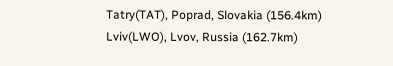Tatry(TAT), Poprad, Slovakia (156.4km)
Lviv(LWO), Lvov, Russia (162.7km)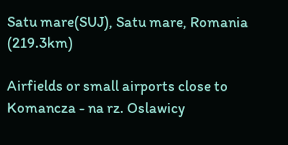Satu mare(SUJ), Satu mare, Romania (219.3km)

Airfields or small airports close to Komancza - na rz. Oslawicy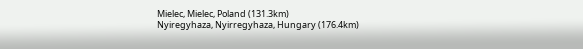Mielec, Mielec, Poland (131.3km)
Nyiregyhaza, Nyirregyhaza, Hungary (176.4km)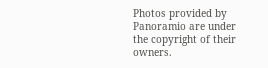Photos provided by Panoramio are under the copyright of their owners.